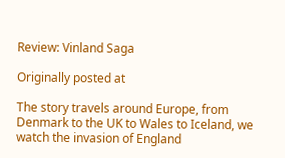Review: Vinland Saga

Originally posted at

The story travels around Europe, from Denmark to the UK to Wales to Iceland, we watch the invasion of England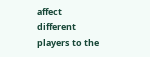affect different players to the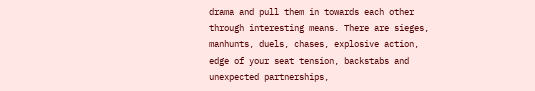drama and pull them in towards each other through interesting means. There are sieges, manhunts, duels, chases, explosive action, edge of your seat tension, backstabs and unexpected partnerships,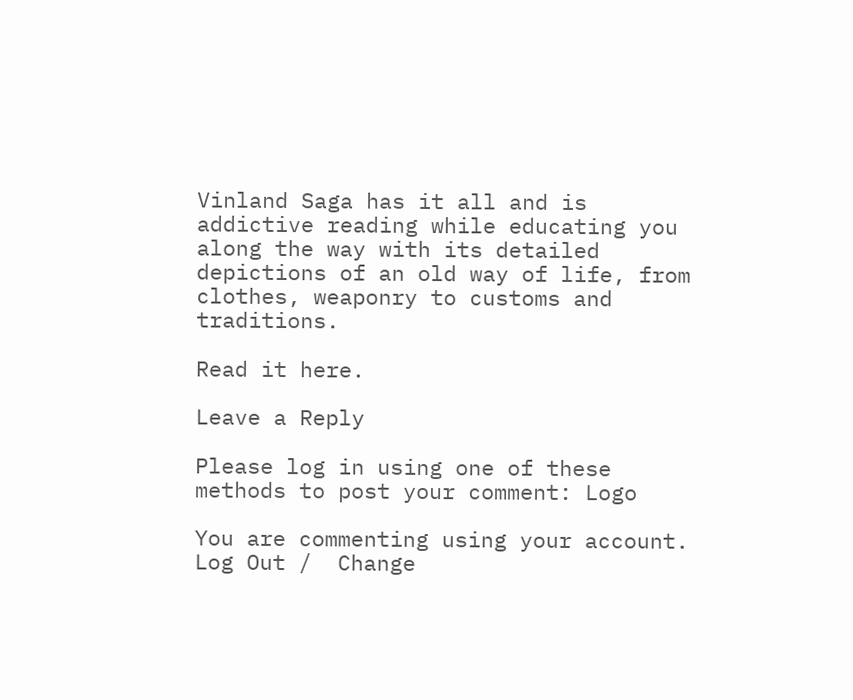Vinland Saga has it all and is addictive reading while educating you along the way with its detailed depictions of an old way of life, from clothes, weaponry to customs and traditions.

Read it here.

Leave a Reply

Please log in using one of these methods to post your comment: Logo

You are commenting using your account. Log Out /  Change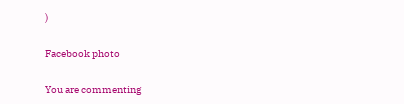)

Facebook photo

You are commenting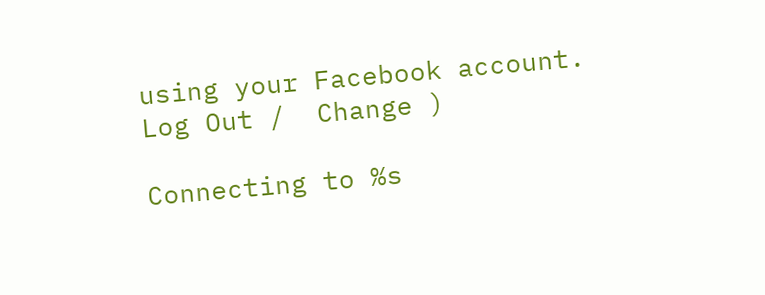using your Facebook account. Log Out /  Change )

Connecting to %s